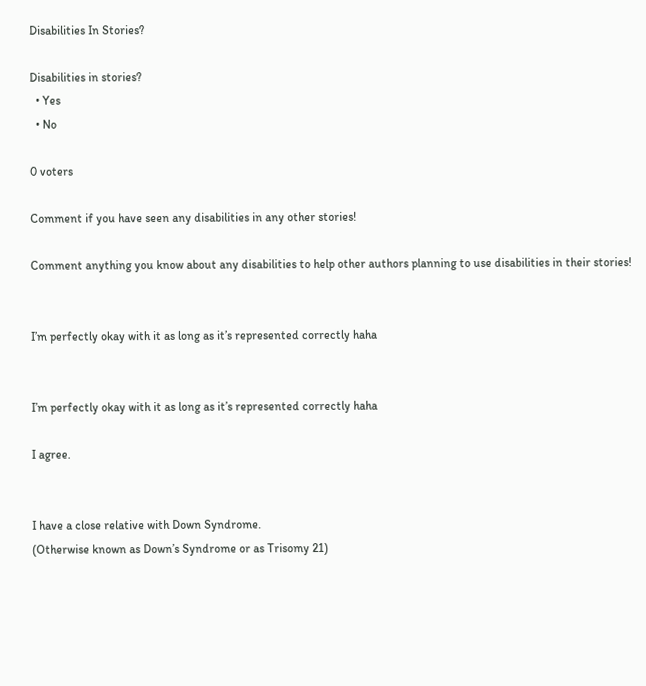Disabilities In Stories?

Disabilities in stories?
  • Yes
  • No

0 voters

Comment if you have seen any disabilities in any other stories!

Comment anything you know about any disabilities to help other authors planning to use disabilities in their stories!


I’m perfectly okay with it as long as it’s represented correctly haha


I’m perfectly okay with it as long as it’s represented correctly haha

I agree.


I have a close relative with Down Syndrome.
(Otherwise known as Down’s Syndrome or as Trisomy 21)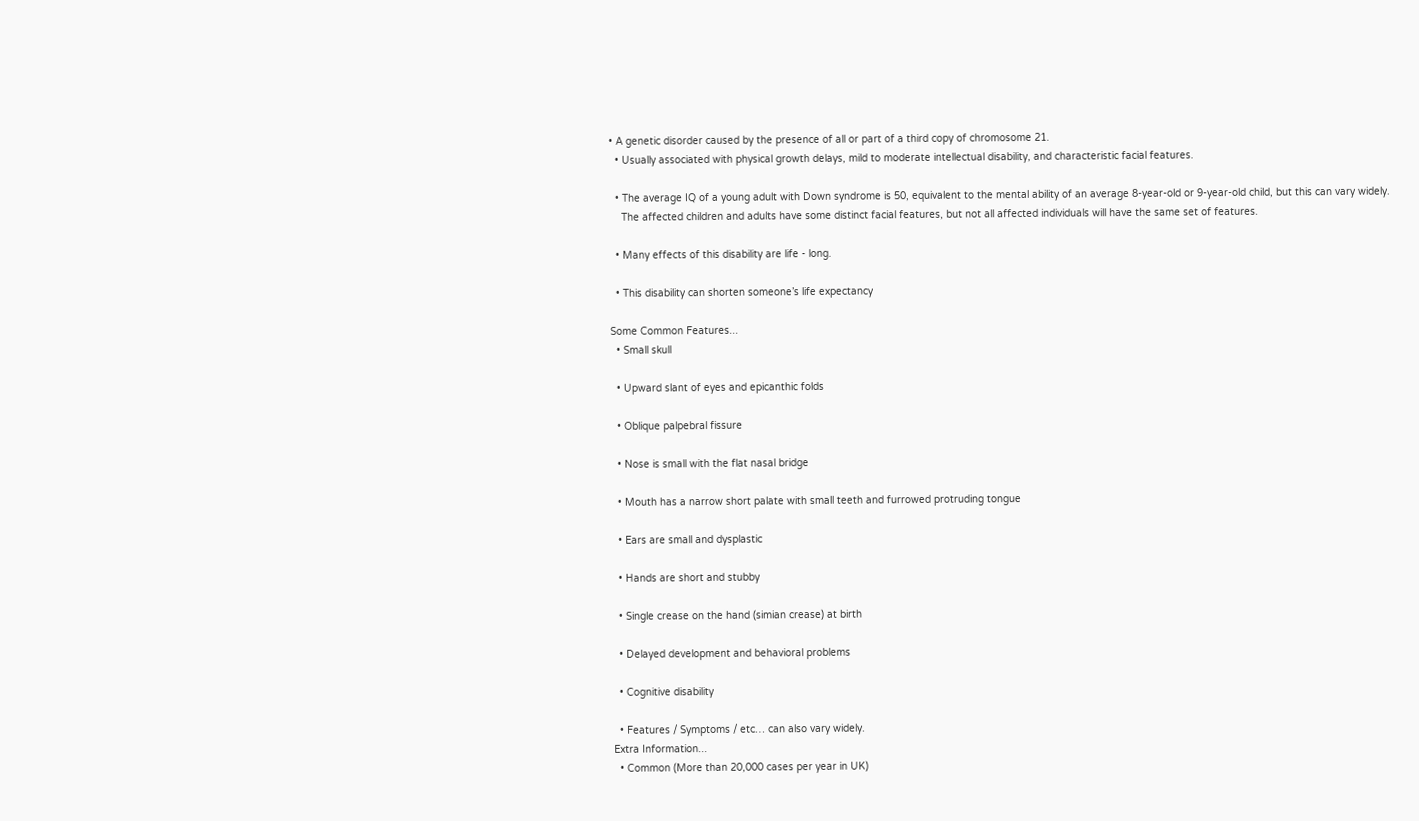• A genetic disorder caused by the presence of all or part of a third copy of chromosome 21.
  • Usually associated with physical growth delays, mild to moderate intellectual disability, and characteristic facial features.

  • The average IQ of a young adult with Down syndrome is 50, equivalent to the mental ability of an average 8-year-old or 9-year-old child, but this can vary widely.
    The affected children and adults have some distinct facial features, but not all affected individuals will have the same set of features.

  • Many effects of this disability are life - long.

  • This disability can shorten someone’s life expectancy

Some Common Features...
  • Small skull

  • Upward slant of eyes and epicanthic folds

  • Oblique palpebral fissure

  • Nose is small with the flat nasal bridge

  • Mouth has a narrow short palate with small teeth and furrowed protruding tongue

  • Ears are small and dysplastic

  • Hands are short and stubby

  • Single crease on the hand (simian crease) at birth

  • Delayed development and behavioral problems

  • Cognitive disability

  • Features / Symptoms / etc… can also vary widely.
Extra Information...
  • Common (More than 20,000 cases per year in UK)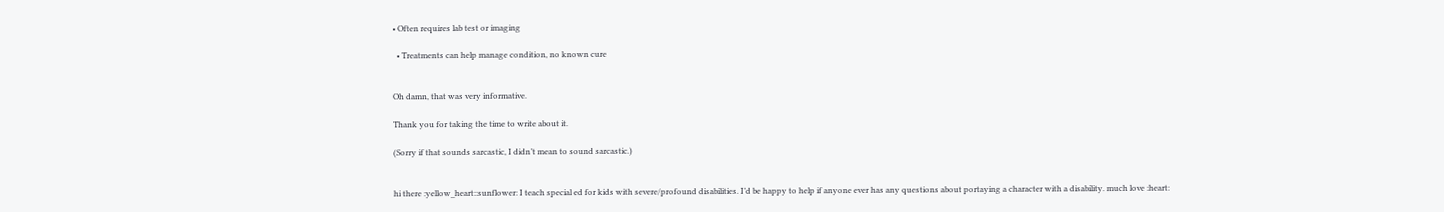• Often requires lab test or imaging

  • Treatments can help manage condition, no known cure


Oh damn, that was very informative.

Thank you for taking the time to write about it.

(Sorry if that sounds sarcastic, I didn’t mean to sound sarcastic.)


hi there :yellow_heart::sunflower: I teach special ed for kids with severe/profound disabilities. I’d be happy to help if anyone ever has any questions about portaying a character with a disability. much love :heart: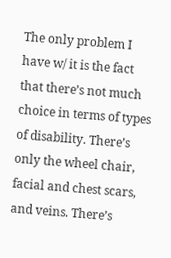The only problem I have w/ it is the fact that there’s not much choice in terms of types of disability. There’s only the wheel chair, facial and chest scars, and veins. There’s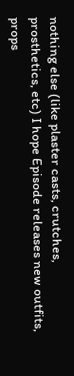nothing else (like plaster casts, crutches, prosthetics, etc) I hope Episode releases new outfits, props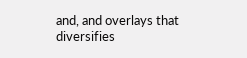and, and overlays that diversifies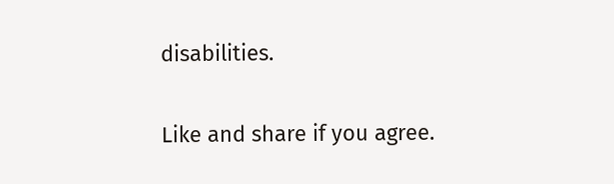disabilities.

Like and share if you agree.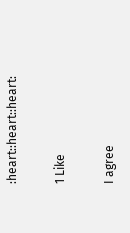:heart::heart::heart:

1 Like

I agree